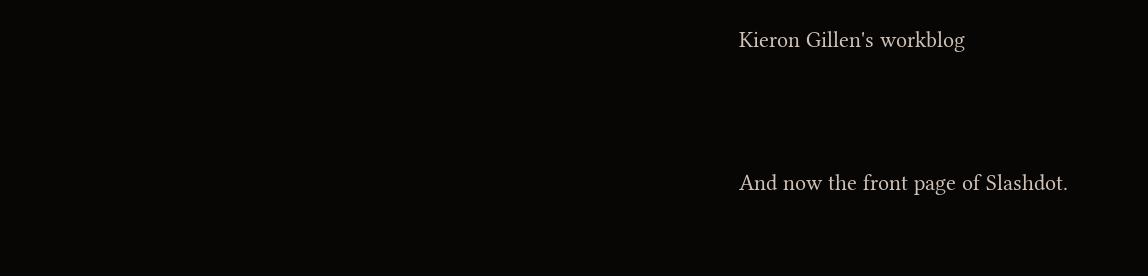Kieron Gillen's workblog




And now the front page of Slashdot.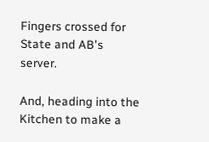Fingers crossed for State and AB's server.

And, heading into the Kitchen to make a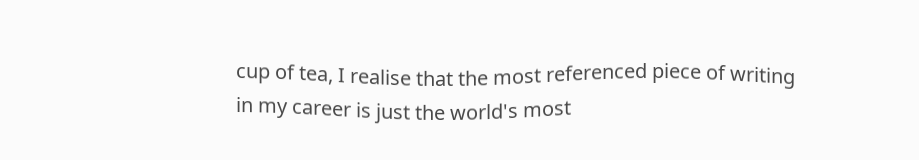cup of tea, I realise that the most referenced piece of writing in my career is just the world's most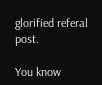glorified referal post.

You know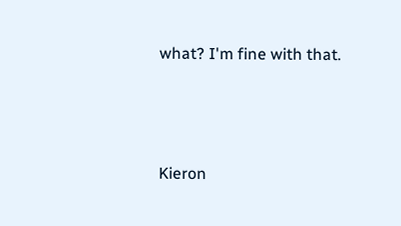what? I'm fine with that.




Kieron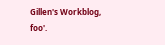Gillen's Workblog, foo'.